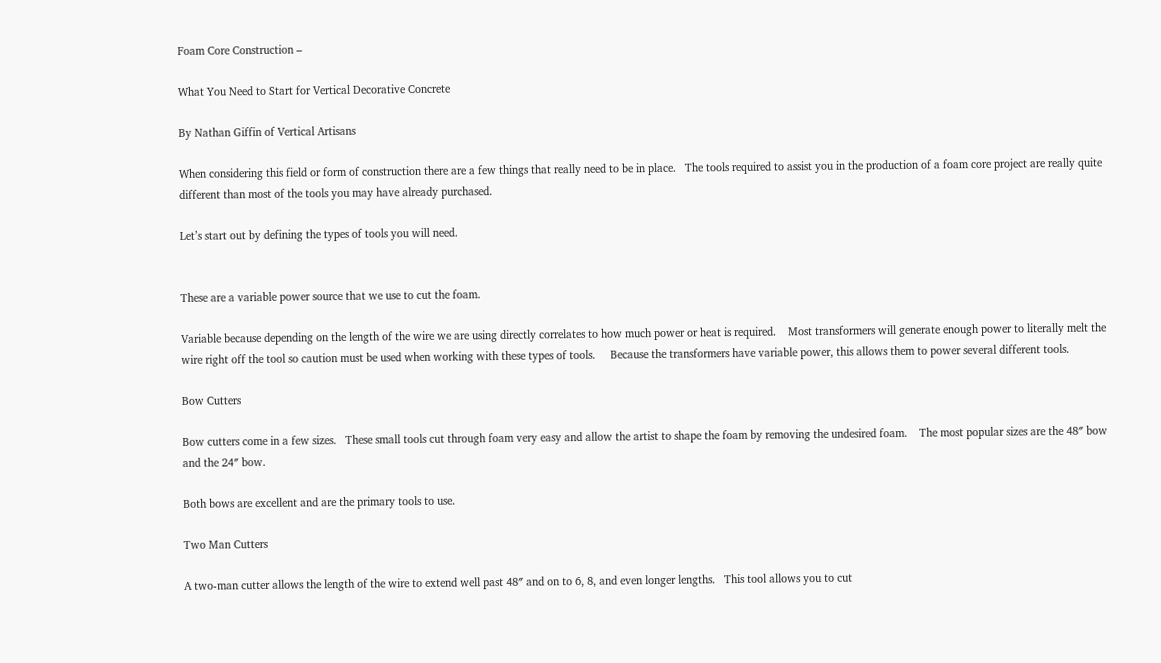Foam Core Construction –

What You Need to Start for Vertical Decorative Concrete

By Nathan Giffin of Vertical Artisans

When considering this field or form of construction there are a few things that really need to be in place.   The tools required to assist you in the production of a foam core project are really quite different than most of the tools you may have already purchased.

Let’s start out by defining the types of tools you will need.


These are a variable power source that we use to cut the foam.

Variable because depending on the length of the wire we are using directly correlates to how much power or heat is required.    Most transformers will generate enough power to literally melt the wire right off the tool so caution must be used when working with these types of tools.     Because the transformers have variable power, this allows them to power several different tools.

Bow Cutters

Bow cutters come in a few sizes.   These small tools cut through foam very easy and allow the artist to shape the foam by removing the undesired foam.    The most popular sizes are the 48″ bow and the 24″ bow.

Both bows are excellent and are the primary tools to use.

Two Man Cutters

A two-man cutter allows the length of the wire to extend well past 48″ and on to 6, 8, and even longer lengths.   This tool allows you to cut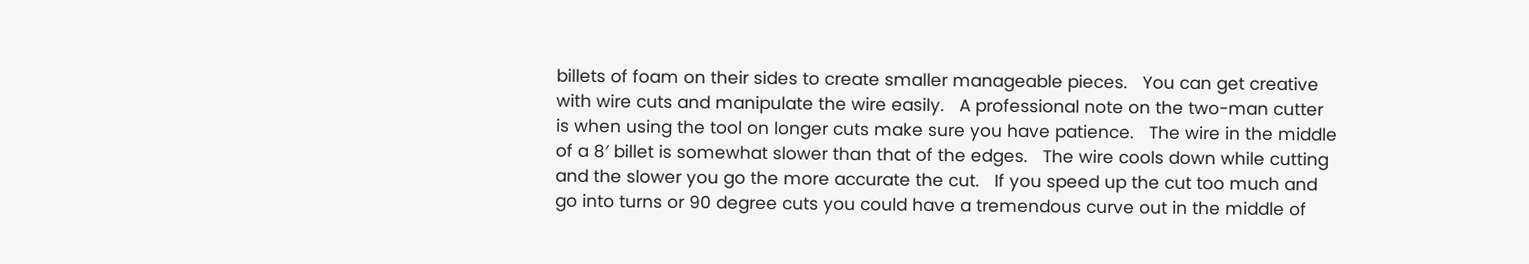billets of foam on their sides to create smaller manageable pieces.   You can get creative with wire cuts and manipulate the wire easily.   A professional note on the two-man cutter is when using the tool on longer cuts make sure you have patience.   The wire in the middle of a 8′ billet is somewhat slower than that of the edges.   The wire cools down while cutting and the slower you go the more accurate the cut.   If you speed up the cut too much and go into turns or 90 degree cuts you could have a tremendous curve out in the middle of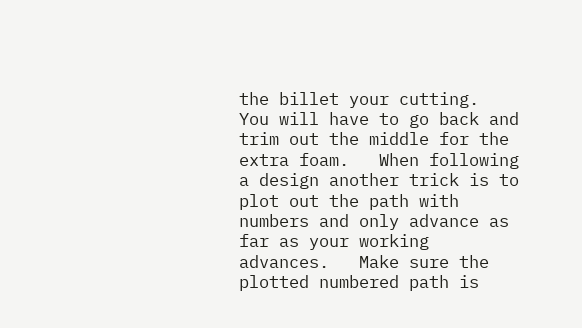the billet your cutting.   You will have to go back and trim out the middle for the extra foam.   When following a design another trick is to plot out the path with numbers and only advance as far as your working advances.   Make sure the plotted numbered path is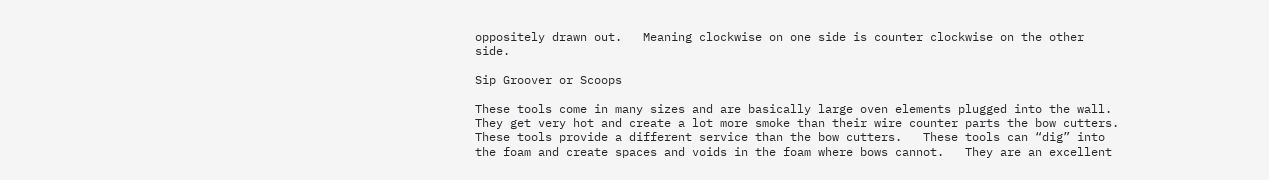oppositely drawn out.   Meaning clockwise on one side is counter clockwise on the other side.

Sip Groover or Scoops

These tools come in many sizes and are basically large oven elements plugged into the wall.   They get very hot and create a lot more smoke than their wire counter parts the bow cutters.   These tools provide a different service than the bow cutters.   These tools can “dig” into the foam and create spaces and voids in the foam where bows cannot.   They are an excellent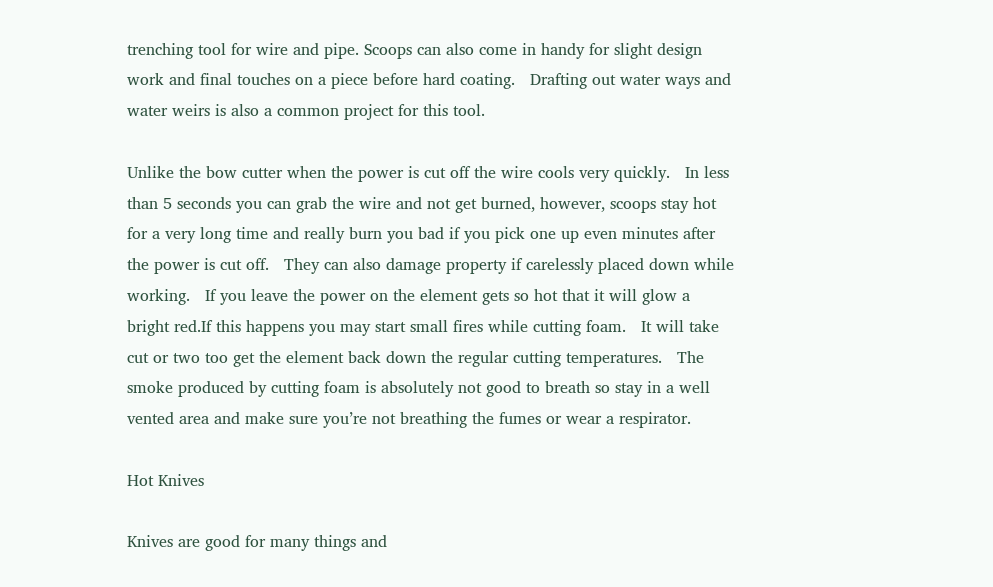trenching tool for wire and pipe. Scoops can also come in handy for slight design work and final touches on a piece before hard coating.   Drafting out water ways and water weirs is also a common project for this tool.

Unlike the bow cutter when the power is cut off the wire cools very quickly.   In less than 5 seconds you can grab the wire and not get burned, however, scoops stay hot for a very long time and really burn you bad if you pick one up even minutes after the power is cut off.   They can also damage property if carelessly placed down while working.   If you leave the power on the element gets so hot that it will glow a bright red.If this happens you may start small fires while cutting foam.   It will take cut or two too get the element back down the regular cutting temperatures.   The smoke produced by cutting foam is absolutely not good to breath so stay in a well vented area and make sure you’re not breathing the fumes or wear a respirator.

Hot Knives

Knives are good for many things and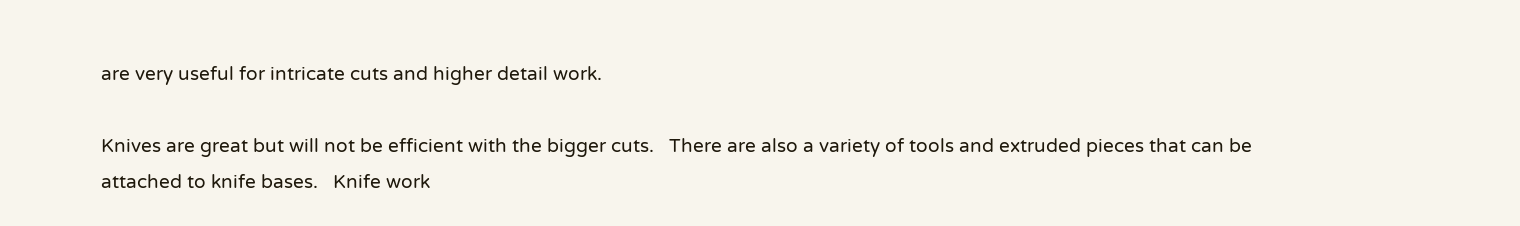are very useful for intricate cuts and higher detail work.

Knives are great but will not be efficient with the bigger cuts.   There are also a variety of tools and extruded pieces that can be attached to knife bases.   Knife work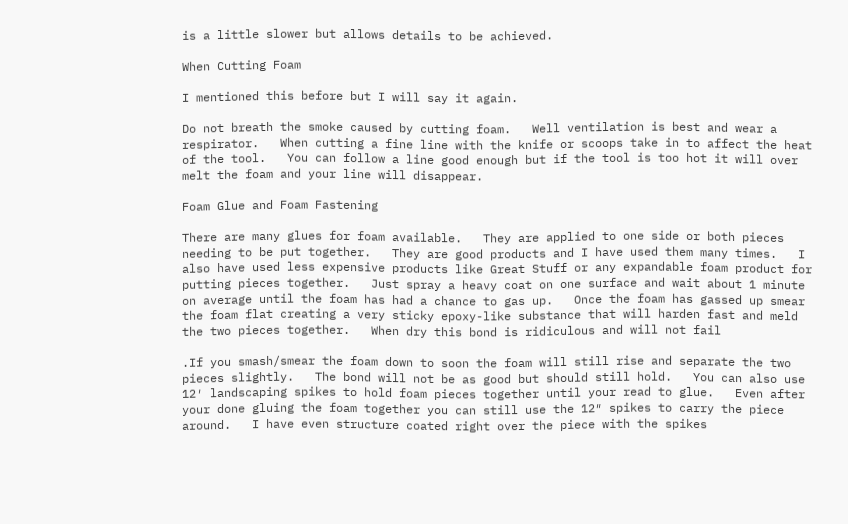is a little slower but allows details to be achieved.

When Cutting Foam

I mentioned this before but I will say it again.

Do not breath the smoke caused by cutting foam.   Well ventilation is best and wear a respirator.   When cutting a fine line with the knife or scoops take in to affect the heat of the tool.   You can follow a line good enough but if the tool is too hot it will over melt the foam and your line will disappear.

Foam Glue and Foam Fastening

There are many glues for foam available.   They are applied to one side or both pieces needing to be put together.   They are good products and I have used them many times.   I also have used less expensive products like Great Stuff or any expandable foam product for putting pieces together.   Just spray a heavy coat on one surface and wait about 1 minute on average until the foam has had a chance to gas up.   Once the foam has gassed up smear the foam flat creating a very sticky epoxy-like substance that will harden fast and meld the two pieces together.   When dry this bond is ridiculous and will not fail

.If you smash/smear the foam down to soon the foam will still rise and separate the two pieces slightly.   The bond will not be as good but should still hold.   You can also use 12′ landscaping spikes to hold foam pieces together until your read to glue.   Even after your done gluing the foam together you can still use the 12″ spikes to carry the piece around.   I have even structure coated right over the piece with the spikes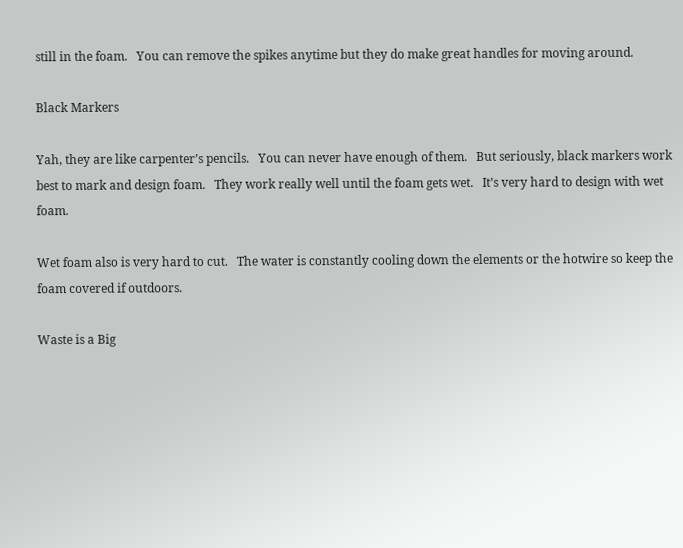still in the foam.   You can remove the spikes anytime but they do make great handles for moving around.

Black Markers

Yah, they are like carpenter’s pencils.   You can never have enough of them.   But seriously, black markers work best to mark and design foam.   They work really well until the foam gets wet.   It’s very hard to design with wet foam.

Wet foam also is very hard to cut.   The water is constantly cooling down the elements or the hotwire so keep the foam covered if outdoors.

Waste is a Big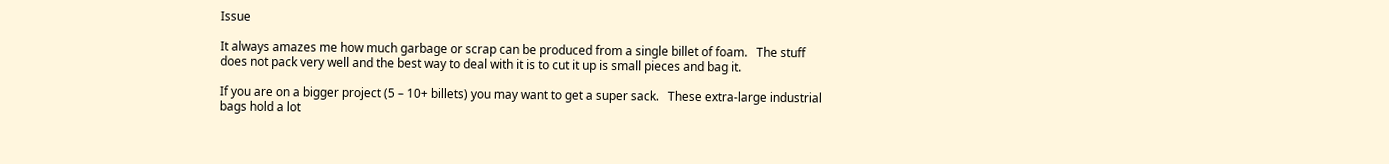Issue

It always amazes me how much garbage or scrap can be produced from a single billet of foam.   The stuff does not pack very well and the best way to deal with it is to cut it up is small pieces and bag it.

If you are on a bigger project (5 – 10+ billets) you may want to get a super sack.   These extra-large industrial bags hold a lot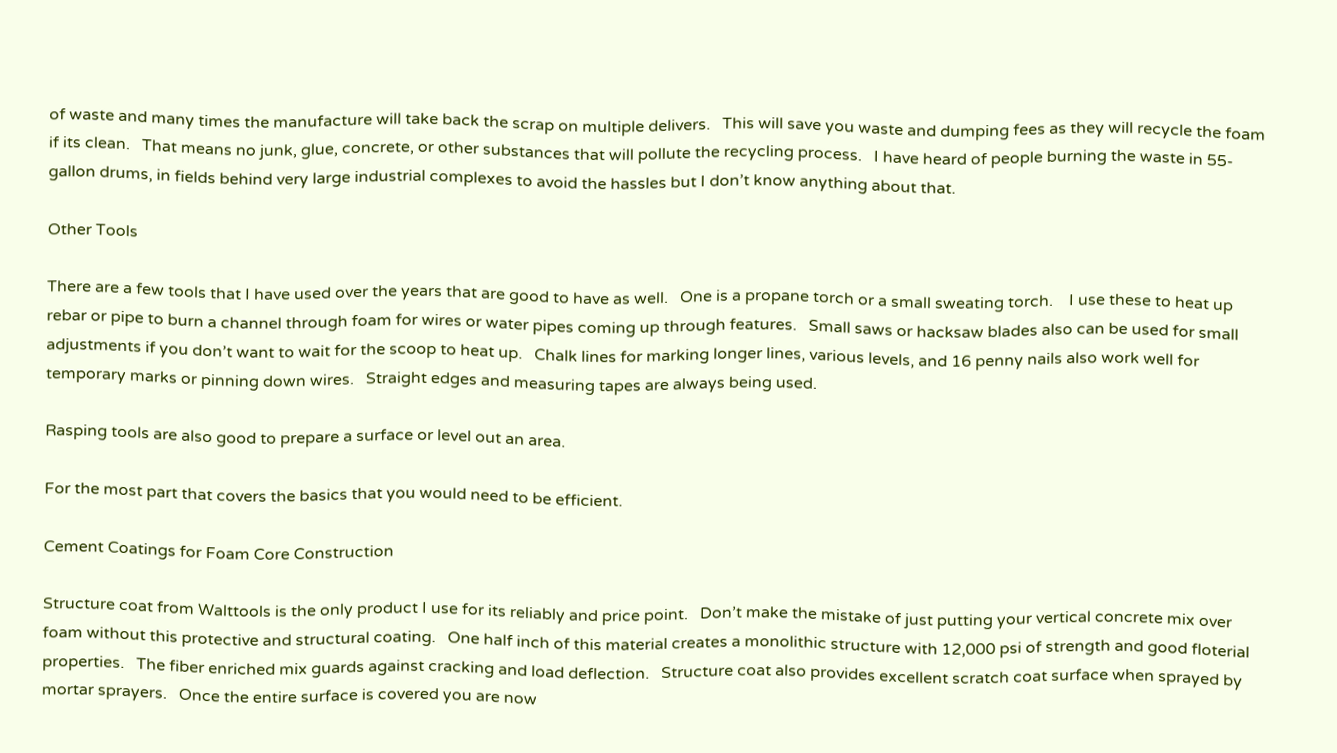of waste and many times the manufacture will take back the scrap on multiple delivers.   This will save you waste and dumping fees as they will recycle the foam if its clean.   That means no junk, glue, concrete, or other substances that will pollute the recycling process.   I have heard of people burning the waste in 55-gallon drums, in fields behind very large industrial complexes to avoid the hassles but I don’t know anything about that.

Other Tools

There are a few tools that I have used over the years that are good to have as well.   One is a propane torch or a small sweating torch.    I use these to heat up rebar or pipe to burn a channel through foam for wires or water pipes coming up through features.   Small saws or hacksaw blades also can be used for small adjustments if you don’t want to wait for the scoop to heat up.   Chalk lines for marking longer lines, various levels, and 16 penny nails also work well for temporary marks or pinning down wires.   Straight edges and measuring tapes are always being used.

Rasping tools are also good to prepare a surface or level out an area.

For the most part that covers the basics that you would need to be efficient.

Cement Coatings for Foam Core Construction

Structure coat from Walttools is the only product I use for its reliably and price point.   Don’t make the mistake of just putting your vertical concrete mix over foam without this protective and structural coating.   One half inch of this material creates a monolithic structure with 12,000 psi of strength and good floterial properties.   The fiber enriched mix guards against cracking and load deflection.   Structure coat also provides excellent scratch coat surface when sprayed by mortar sprayers.   Once the entire surface is covered you are now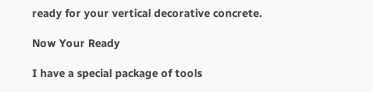ready for your vertical decorative concrete.

Now Your Ready

I have a special package of tools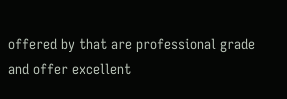offered by that are professional grade and offer excellent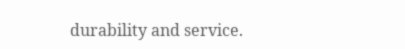durability and service.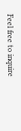Feel free to inquire